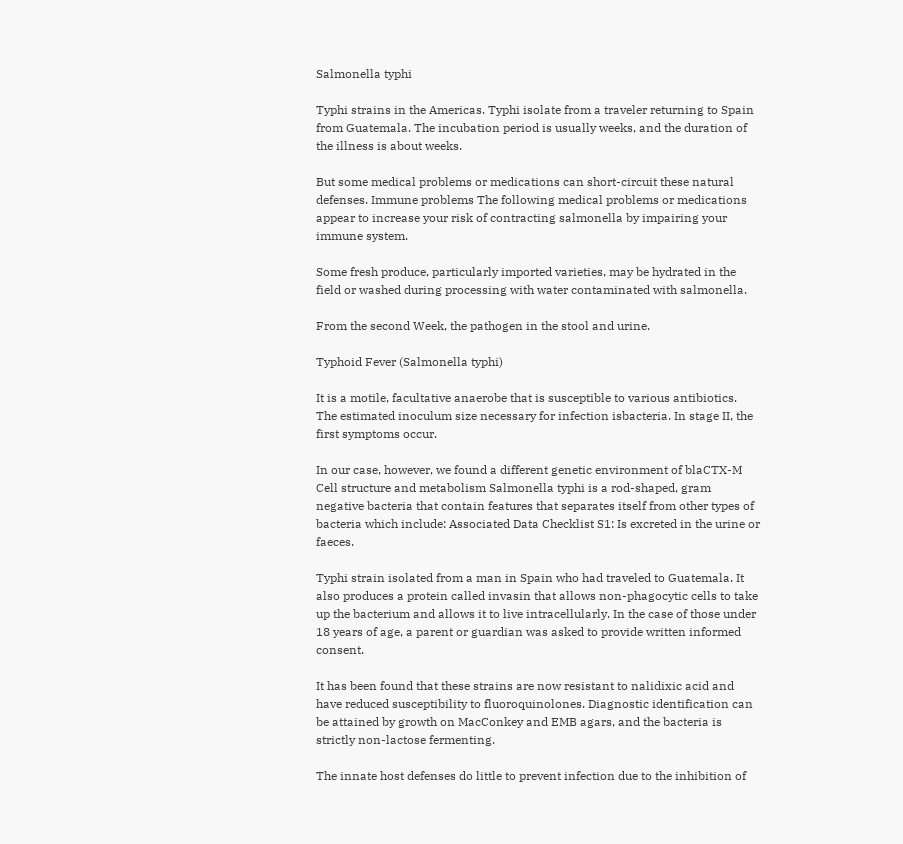Salmonella typhi

Typhi strains in the Americas. Typhi isolate from a traveler returning to Spain from Guatemala. The incubation period is usually weeks, and the duration of the illness is about weeks.

But some medical problems or medications can short-circuit these natural defenses. Immune problems The following medical problems or medications appear to increase your risk of contracting salmonella by impairing your immune system.

Some fresh produce, particularly imported varieties, may be hydrated in the field or washed during processing with water contaminated with salmonella.

From the second Week, the pathogen in the stool and urine.

Typhoid Fever (Salmonella typhi)

It is a motile, facultative anaerobe that is susceptible to various antibiotics. The estimated inoculum size necessary for infection isbacteria. In stage II, the first symptoms occur.

In our case, however, we found a different genetic environment of blaCTX-M Cell structure and metabolism Salmonella typhi is a rod-shaped, gram negative bacteria that contain features that separates itself from other types of bacteria which include: Associated Data Checklist S1: Is excreted in the urine or faeces.

Typhi strain isolated from a man in Spain who had traveled to Guatemala. It also produces a protein called invasin that allows non-phagocytic cells to take up the bacterium and allows it to live intracellularly. In the case of those under 18 years of age, a parent or guardian was asked to provide written informed consent.

It has been found that these strains are now resistant to nalidixic acid and have reduced susceptibility to fluoroquinolones. Diagnostic identification can be attained by growth on MacConkey and EMB agars, and the bacteria is strictly non-lactose fermenting.

The innate host defenses do little to prevent infection due to the inhibition of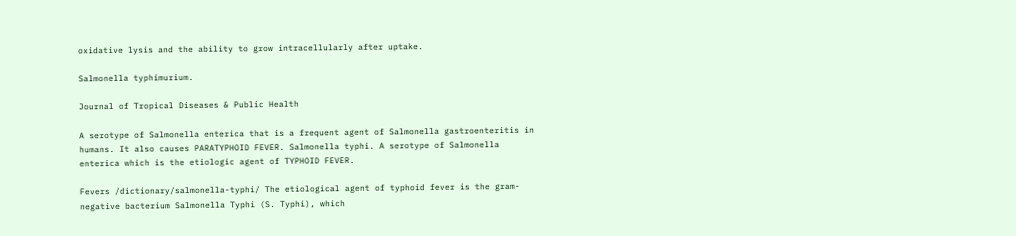oxidative lysis and the ability to grow intracellularly after uptake.

Salmonella typhimurium.

Journal of Tropical Diseases & Public Health

A serotype of Salmonella enterica that is a frequent agent of Salmonella gastroenteritis in humans. It also causes PARATYPHOID FEVER. Salmonella typhi. A serotype of Salmonella enterica which is the etiologic agent of TYPHOID FEVER.

Fevers /dictionary/salmonella-typhi/ The etiological agent of typhoid fever is the gram-negative bacterium Salmonella Typhi (S. Typhi), which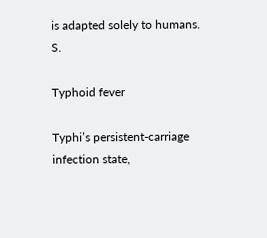is adapted solely to humans. S.

Typhoid fever

Typhi’s persistent-carriage infection state,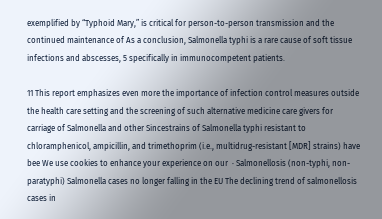exemplified by “Typhoid Mary,” is critical for person-to-person transmission and the continued maintenance of As a conclusion, Salmonella typhi is a rare cause of soft tissue infections and abscesses, 5 specifically in immunocompetent patients.

11 This report emphasizes even more the importance of infection control measures outside the health care setting and the screening of such alternative medicine care givers for carriage of Salmonella and other Sincestrains of Salmonella typhi resistant to chloramphenicol, ampicillin, and trimethoprim (i.e., multidrug-resistant [MDR] strains) have bee We use cookies to enhance your experience on our  · Salmonellosis (non-typhi, non-paratyphi) Salmonella cases no longer falling in the EU The declining trend of salmonellosis cases in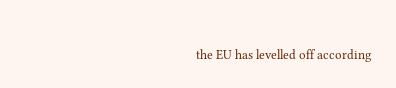the EU has levelled off according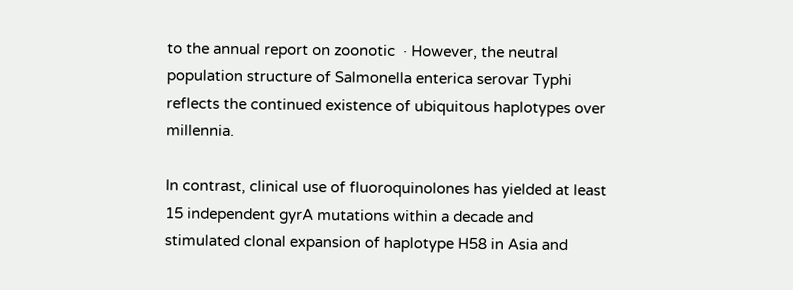to the annual report on zoonotic  · However, the neutral population structure of Salmonella enterica serovar Typhi reflects the continued existence of ubiquitous haplotypes over millennia.

In contrast, clinical use of fluoroquinolones has yielded at least 15 independent gyrA mutations within a decade and stimulated clonal expansion of haplotype H58 in Asia and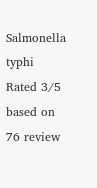Salmonella typhi
Rated 3/5 based on 76 review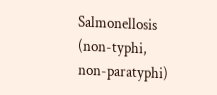Salmonellosis (non-typhi, non-paratyphi)